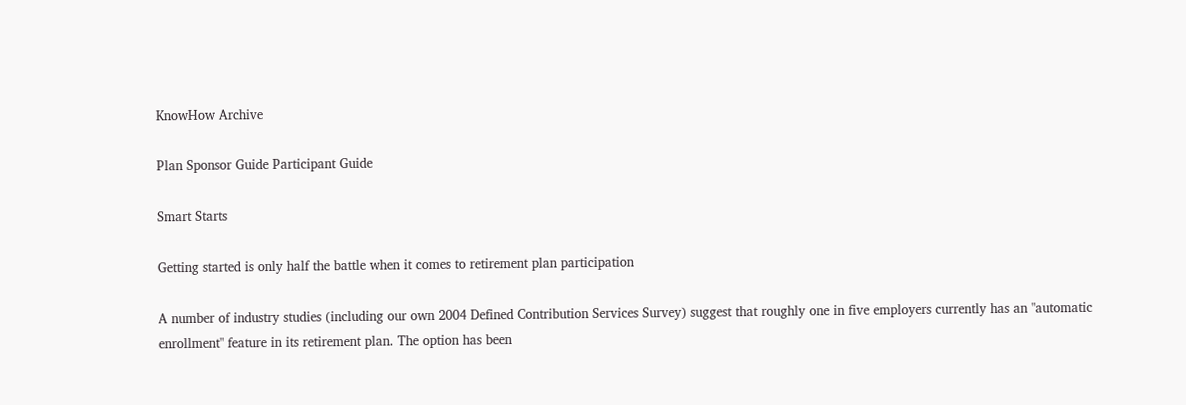KnowHow Archive

Plan Sponsor Guide Participant Guide

Smart Starts

Getting started is only half the battle when it comes to retirement plan participation

A number of industry studies (including our own 2004 Defined Contribution Services Survey) suggest that roughly one in five employers currently has an "automatic enrollment" feature in its retirement plan. The option has been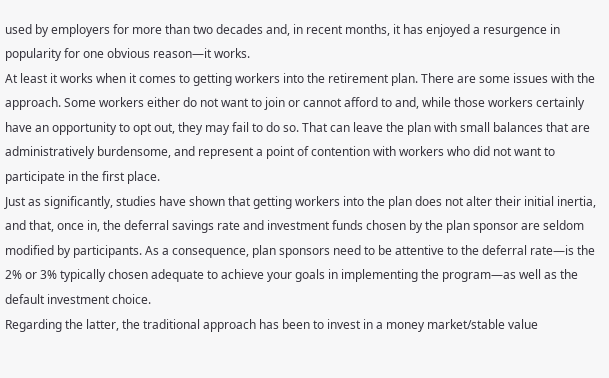used by employers for more than two decades and, in recent months, it has enjoyed a resurgence in popularity for one obvious reason—it works.
At least it works when it comes to getting workers into the retirement plan. There are some issues with the approach. Some workers either do not want to join or cannot afford to and, while those workers certainly have an opportunity to opt out, they may fail to do so. That can leave the plan with small balances that are administratively burdensome, and represent a point of contention with workers who did not want to participate in the first place.
Just as significantly, studies have shown that getting workers into the plan does not alter their initial inertia, and that, once in, the deferral savings rate and investment funds chosen by the plan sponsor are seldom modified by participants. As a consequence, plan sponsors need to be attentive to the deferral rate—is the 2% or 3% typically chosen adequate to achieve your goals in implementing the program—as well as the default investment choice.
Regarding the latter, the traditional approach has been to invest in a money market/stable value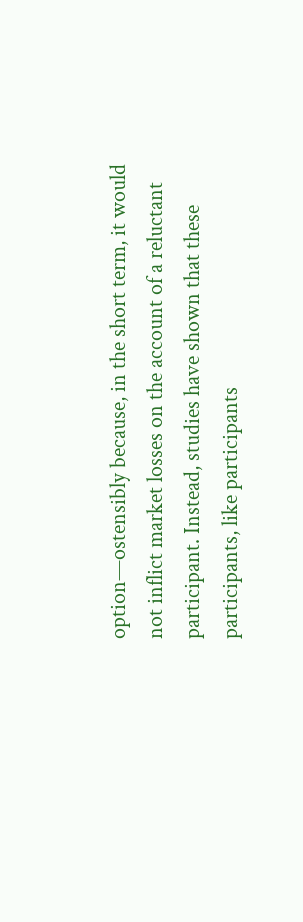option—ostensibly because, in the short term, it would not inflict market losses on the account of a reluctant participant. Instead, studies have shown that these participants, like participants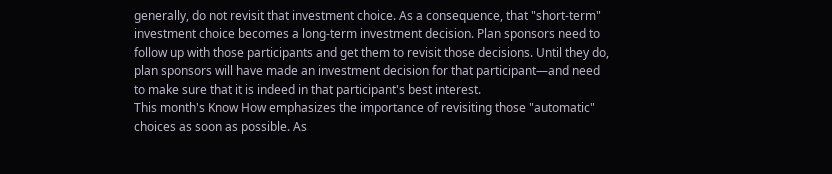generally, do not revisit that investment choice. As a consequence, that "short-term" investment choice becomes a long-term investment decision. Plan sponsors need to follow up with those participants and get them to revisit those decisions. Until they do, plan sponsors will have made an investment decision for that participant—and need to make sure that it is indeed in that participant's best interest.
This month's Know How emphasizes the importance of revisiting those "automatic" choices as soon as possible. As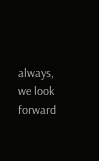always, we look forward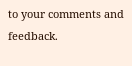to your comments and feedback.